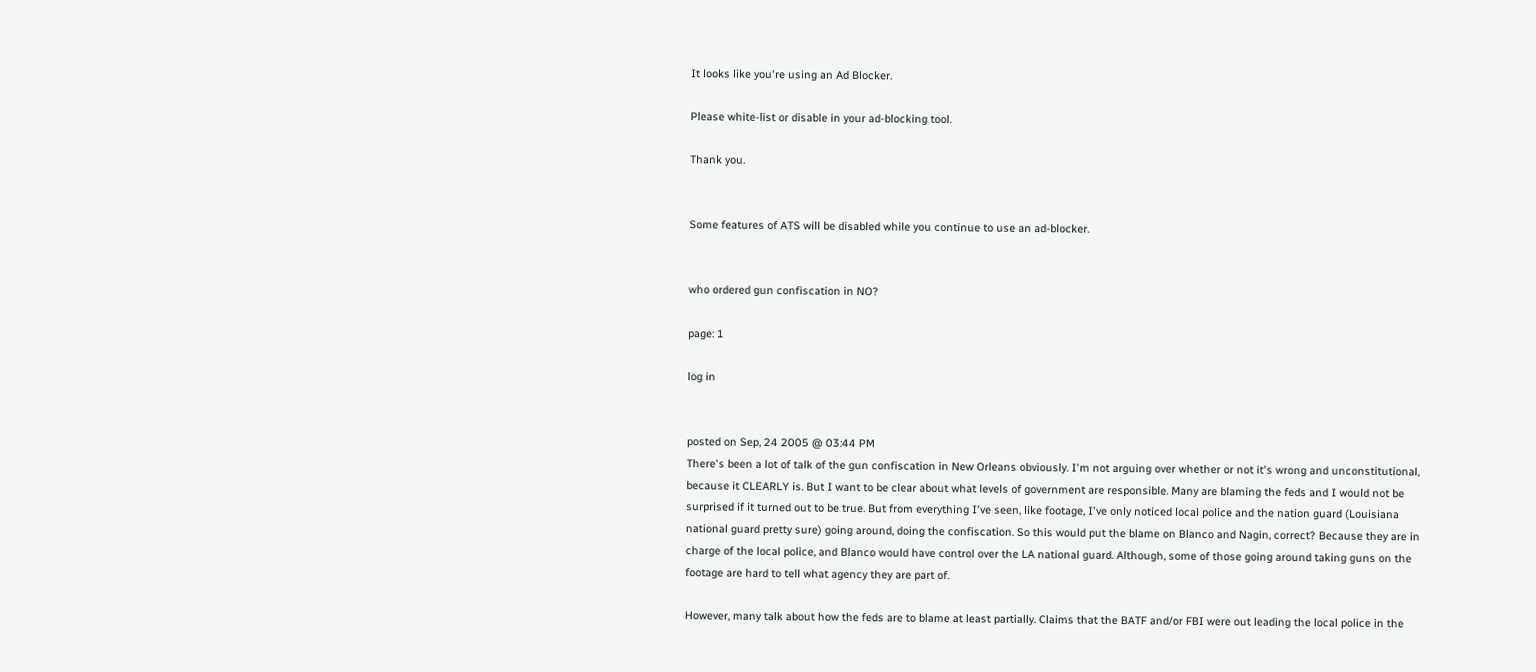It looks like you're using an Ad Blocker.

Please white-list or disable in your ad-blocking tool.

Thank you.


Some features of ATS will be disabled while you continue to use an ad-blocker.


who ordered gun confiscation in NO?

page: 1

log in


posted on Sep, 24 2005 @ 03:44 PM
There's been a lot of talk of the gun confiscation in New Orleans obviously. I'm not arguing over whether or not it's wrong and unconstitutional, because it CLEARLY is. But I want to be clear about what levels of government are responsible. Many are blaming the feds and I would not be surprised if it turned out to be true. But from everything I've seen, like footage, I've only noticed local police and the nation guard (Louisiana national guard pretty sure) going around, doing the confiscation. So this would put the blame on Blanco and Nagin, correct? Because they are in charge of the local police, and Blanco would have control over the LA national guard. Although, some of those going around taking guns on the footage are hard to tell what agency they are part of.

However, many talk about how the feds are to blame at least partially. Claims that the BATF and/or FBI were out leading the local police in the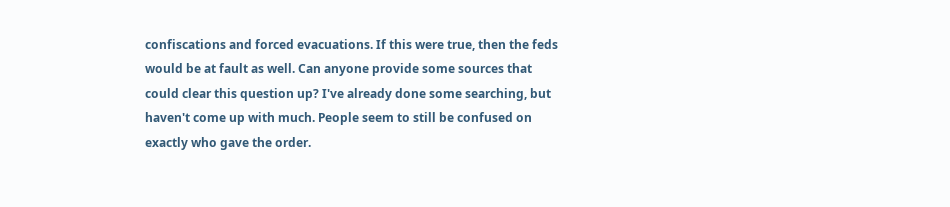confiscations and forced evacuations. If this were true, then the feds would be at fault as well. Can anyone provide some sources that could clear this question up? I've already done some searching, but haven't come up with much. People seem to still be confused on exactly who gave the order.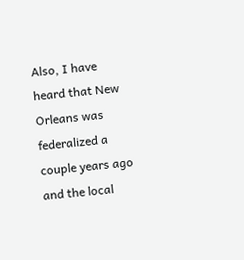Also, I have heard that New Orleans was federalized a couple years ago and the local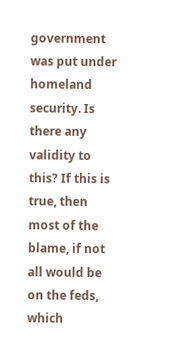government was put under homeland security. Is there any validity to this? If this is true, then most of the blame, if not all would be on the feds, which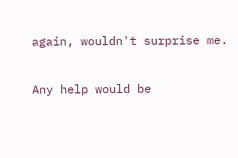again, wouldn't surprise me.

Any help would be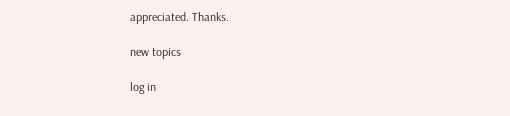appreciated. Thanks.

new topics

log in